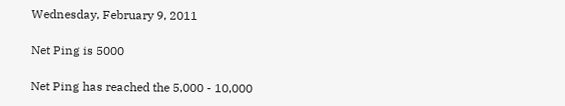Wednesday, February 9, 2011

Net Ping is 5000

Net Ping has reached the 5,000 - 10,000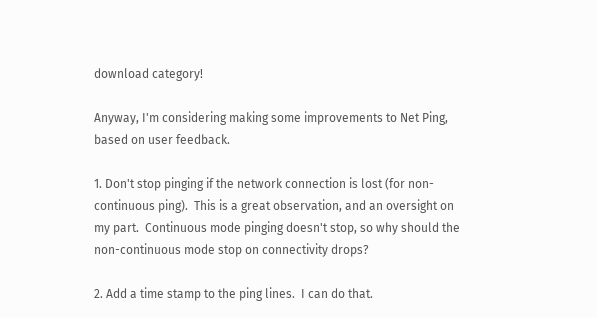download category!

Anyway, I'm considering making some improvements to Net Ping, based on user feedback.

1. Don't stop pinging if the network connection is lost (for non-continuous ping).  This is a great observation, and an oversight on my part.  Continuous mode pinging doesn't stop, so why should the non-continuous mode stop on connectivity drops?

2. Add a time stamp to the ping lines.  I can do that.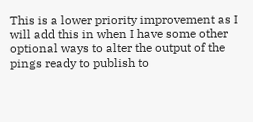This is a lower priority improvement as I will add this in when I have some other optional ways to alter the output of the pings ready to publish to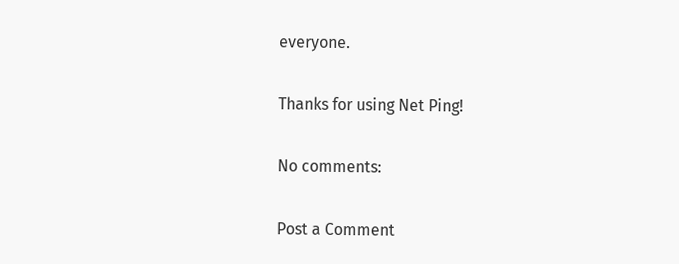everyone.

Thanks for using Net Ping!

No comments:

Post a Comment